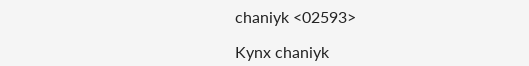chaniyk <02593>

Kynx chaniyk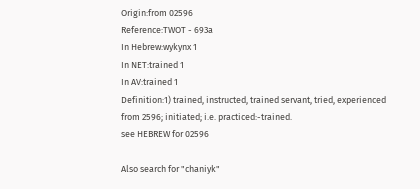Origin:from 02596
Reference:TWOT - 693a
In Hebrew:wykynx 1
In NET:trained 1
In AV:trained 1
Definition:1) trained, instructed, trained servant, tried, experienced
from 2596; initiated; i.e. practiced:-trained.
see HEBREW for 02596

Also search for "chaniyk"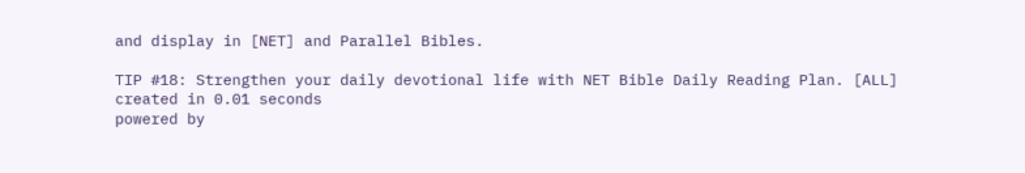and display in [NET] and Parallel Bibles.

TIP #18: Strengthen your daily devotional life with NET Bible Daily Reading Plan. [ALL]
created in 0.01 seconds
powered by